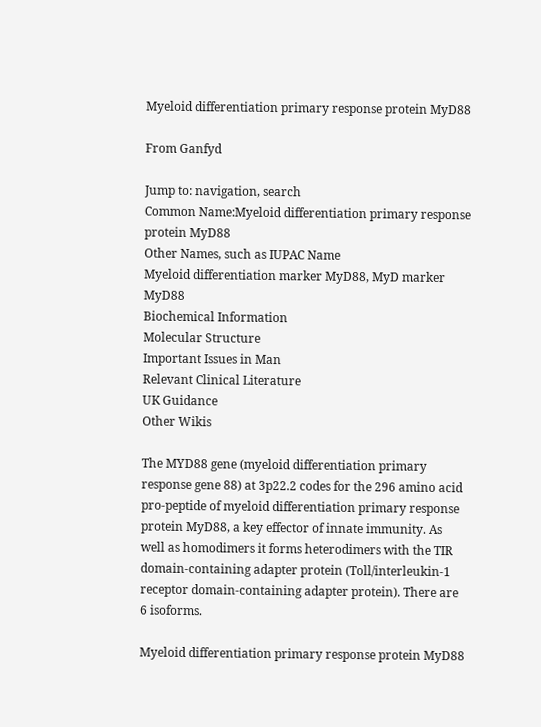Myeloid differentiation primary response protein MyD88

From Ganfyd

Jump to: navigation, search
Common Name:Myeloid differentiation primary response protein MyD88
Other Names, such as IUPAC Name
Myeloid differentiation marker MyD88, MyD marker MyD88
Biochemical Information
Molecular Structure
Important Issues in Man
Relevant Clinical Literature
UK Guidance
Other Wikis

The MYD88 gene (myeloid differentiation primary response gene 88) at 3p22.2 codes for the 296 amino acid pro-peptide of myeloid differentiation primary response protein MyD88, a key effector of innate immunity. As well as homodimers it forms heterodimers with the TIR domain-containing adapter protein (Toll/interleukin-1 receptor domain-containing adapter protein). There are 6 isoforms.

Myeloid differentiation primary response protein MyD88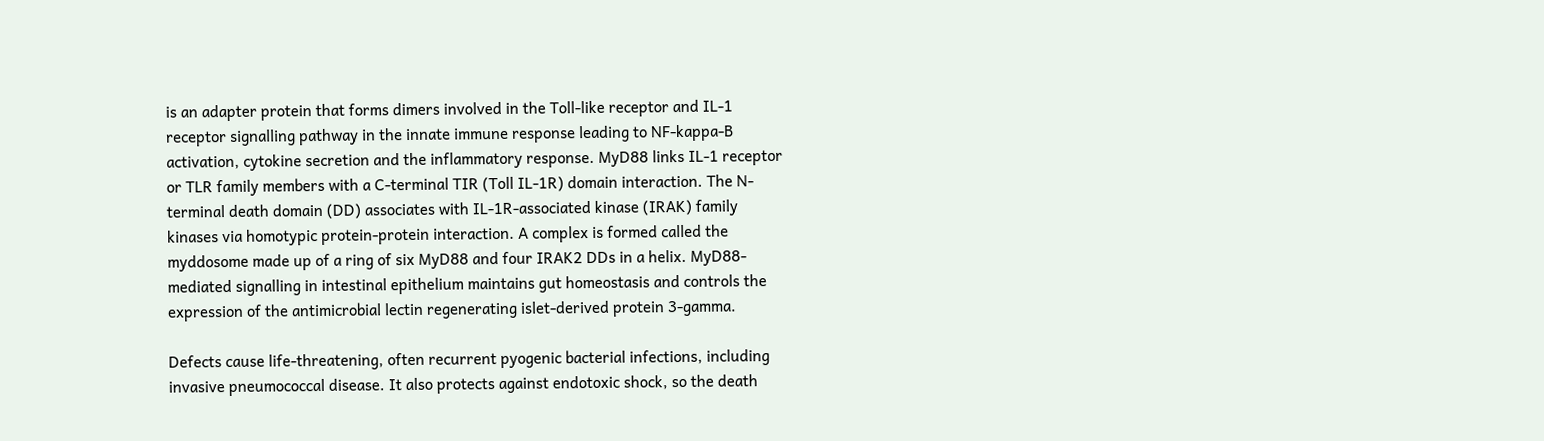is an adapter protein that forms dimers involved in the Toll-like receptor and IL-1 receptor signalling pathway in the innate immune response leading to NF-kappa-B activation, cytokine secretion and the inflammatory response. MyD88 links IL-1 receptor or TLR family members with a C-terminal TIR (Toll IL-1R) domain interaction. The N-terminal death domain (DD) associates with IL-1R-associated kinase (IRAK) family kinases via homotypic protein-protein interaction. A complex is formed called the myddosome made up of a ring of six MyD88 and four IRAK2 DDs in a helix. MyD88-mediated signalling in intestinal epithelium maintains gut homeostasis and controls the expression of the antimicrobial lectin regenerating islet-derived protein 3-gamma.

Defects cause life-threatening, often recurrent pyogenic bacterial infections, including invasive pneumococcal disease. It also protects against endotoxic shock, so the death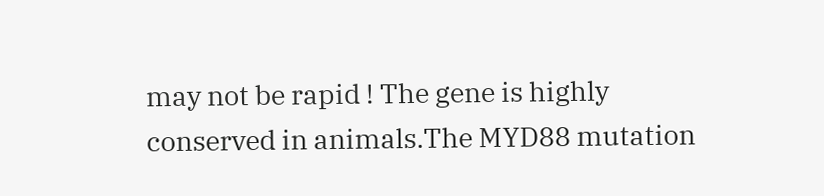may not be rapid ! The gene is highly conserved in animals.The MYD88 mutation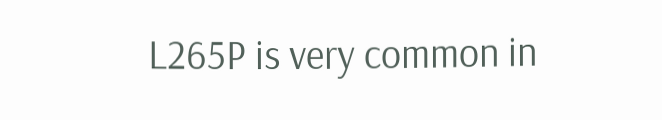L265P is very common in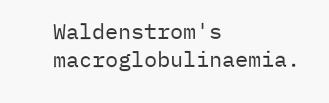Waldenstrom's macroglobulinaemia.